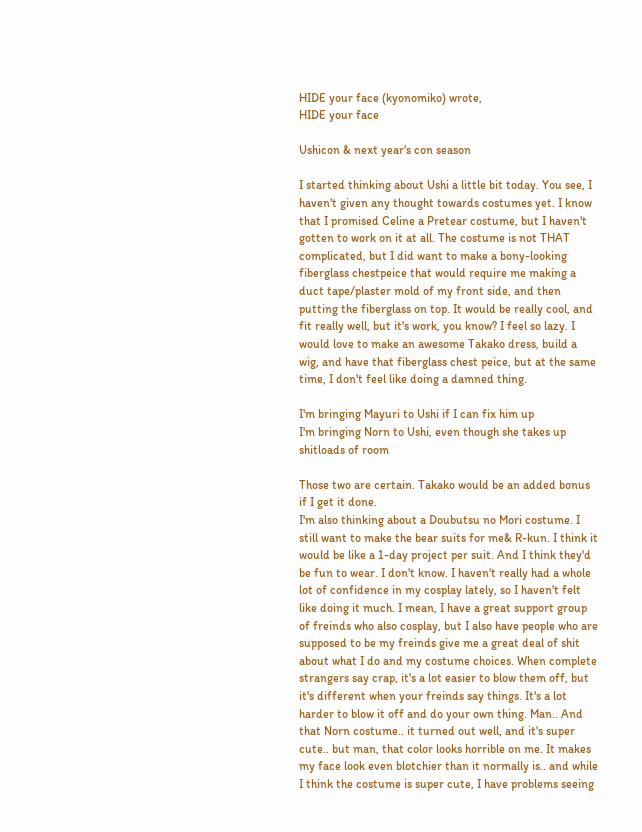HIDE your face (kyonomiko) wrote,
HIDE your face

Ushicon & next year's con season

I started thinking about Ushi a little bit today. You see, I haven't given any thought towards costumes yet. I know that I promised Celine a Pretear costume, but I haven't gotten to work on it at all. The costume is not THAT complicated, but I did want to make a bony-looking fiberglass chestpeice that would require me making a duct tape/plaster mold of my front side, and then putting the fiberglass on top. It would be really cool, and fit really well, but it's work, you know? I feel so lazy. I would love to make an awesome Takako dress, build a wig, and have that fiberglass chest peice, but at the same time, I don't feel like doing a damned thing.

I'm bringing Mayuri to Ushi if I can fix him up
I'm bringing Norn to Ushi, even though she takes up shitloads of room

Those two are certain. Takako would be an added bonus if I get it done.
I'm also thinking about a Doubutsu no Mori costume. I still want to make the bear suits for me& R-kun. I think it would be like a 1-day project per suit. And I think they'd be fun to wear. I don't know. I haven't really had a whole lot of confidence in my cosplay lately, so I haven't felt like doing it much. I mean, I have a great support group of freinds who also cosplay, but I also have people who are supposed to be my freinds give me a great deal of shit about what I do and my costume choices. When complete strangers say crap, it's a lot easier to blow them off, but it's different when your freinds say things. It's a lot harder to blow it off and do your own thing. Man.. And that Norn costume.. it turned out well, and it's super cute.. but man, that color looks horrible on me. It makes my face look even blotchier than it normally is.. and while I think the costume is super cute, I have problems seeing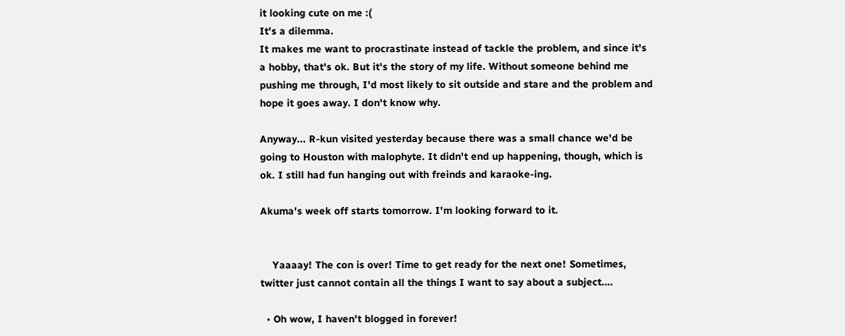it looking cute on me :(
It's a dilemma.
It makes me want to procrastinate instead of tackle the problem, and since it's a hobby, that's ok. But it's the story of my life. Without someone behind me pushing me through, I'd most likely to sit outside and stare and the problem and hope it goes away. I don't know why.

Anyway... R-kun visited yesterday because there was a small chance we'd be going to Houston with malophyte. It didn't end up happening, though, which is ok. I still had fun hanging out with freinds and karaoke-ing.

Akuma's week off starts tomorrow. I'm looking forward to it.


    Yaaaay! The con is over! Time to get ready for the next one! Sometimes, twitter just cannot contain all the things I want to say about a subject.…

  • Oh wow, I haven't blogged in forever!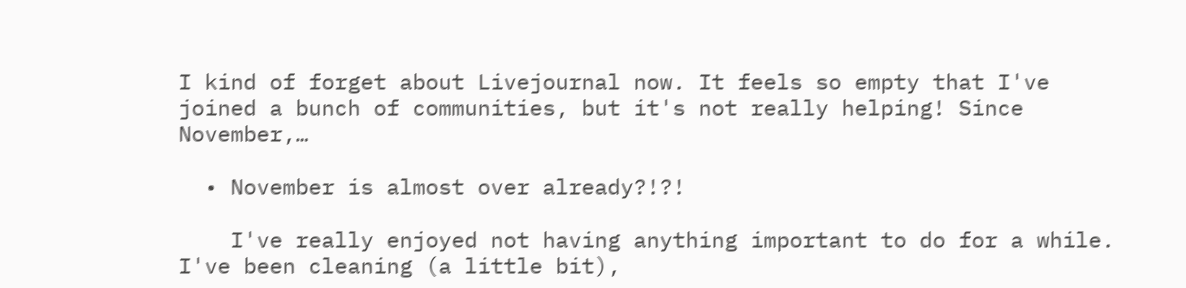I kind of forget about Livejournal now. It feels so empty that I've joined a bunch of communities, but it's not really helping! Since November,…

  • November is almost over already?!?!

    I've really enjoyed not having anything important to do for a while. I've been cleaning (a little bit),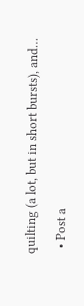quilting (a lot, but in short bursts), and…

  • Post a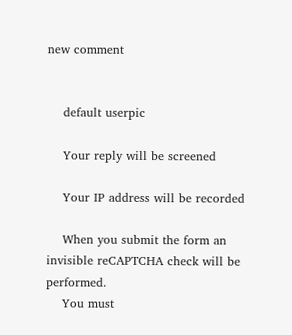new comment


    default userpic

    Your reply will be screened

    Your IP address will be recorded

    When you submit the form an invisible reCAPTCHA check will be performed.
    You must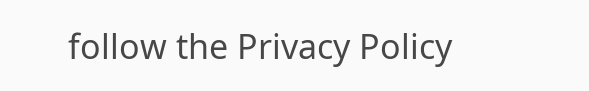follow the Privacy Policy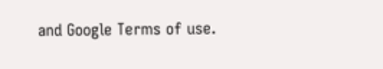and Google Terms of use.